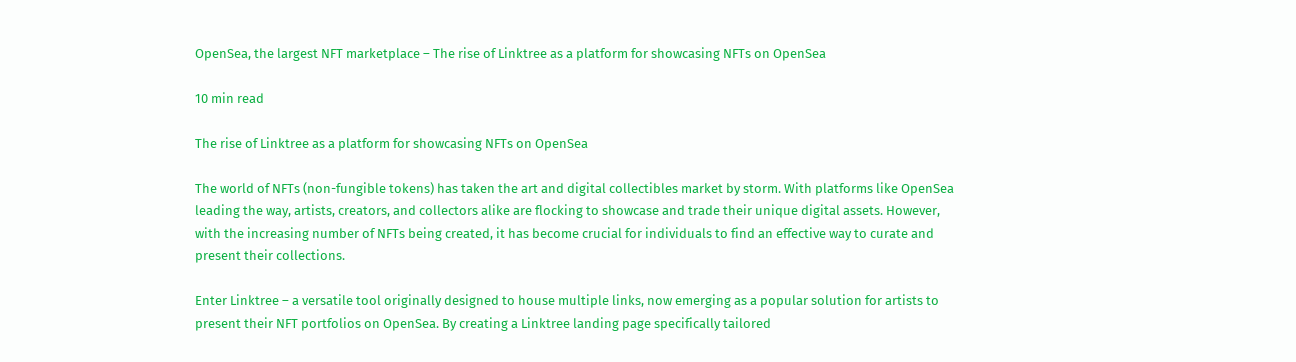OpenSea, the largest NFT marketplace – The rise of Linktree as a platform for showcasing NFTs on OpenSea

10 min read

The rise of Linktree as a platform for showcasing NFTs on OpenSea

The world of NFTs (non-fungible tokens) has taken the art and digital collectibles market by storm. With platforms like OpenSea leading the way, artists, creators, and collectors alike are flocking to showcase and trade their unique digital assets. However, with the increasing number of NFTs being created, it has become crucial for individuals to find an effective way to curate and present their collections.

Enter Linktree – a versatile tool originally designed to house multiple links, now emerging as a popular solution for artists to present their NFT portfolios on OpenSea. By creating a Linktree landing page specifically tailored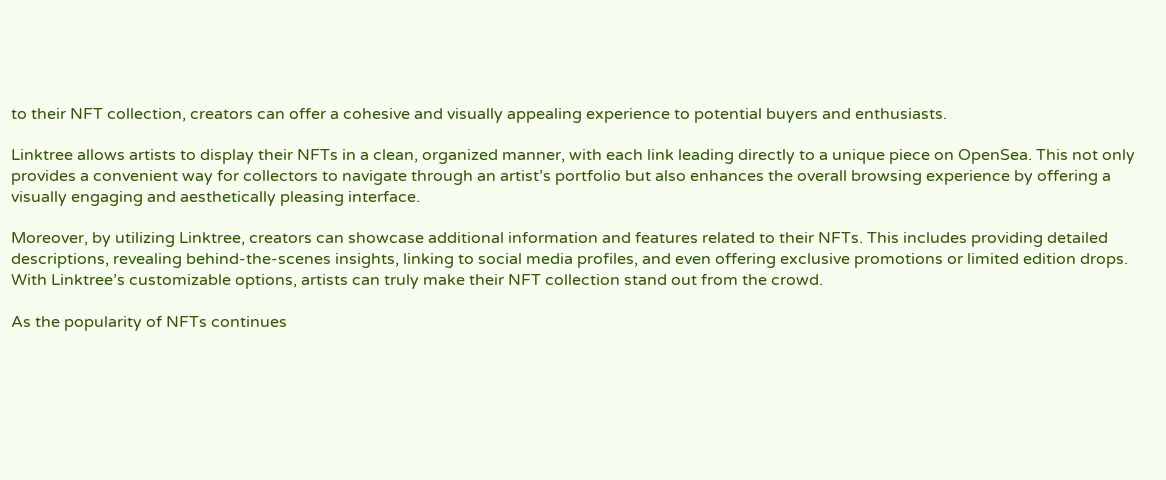to their NFT collection, creators can offer a cohesive and visually appealing experience to potential buyers and enthusiasts.

Linktree allows artists to display their NFTs in a clean, organized manner, with each link leading directly to a unique piece on OpenSea. This not only provides a convenient way for collectors to navigate through an artist’s portfolio but also enhances the overall browsing experience by offering a visually engaging and aesthetically pleasing interface.

Moreover, by utilizing Linktree, creators can showcase additional information and features related to their NFTs. This includes providing detailed descriptions, revealing behind-the-scenes insights, linking to social media profiles, and even offering exclusive promotions or limited edition drops. With Linktree’s customizable options, artists can truly make their NFT collection stand out from the crowd.

As the popularity of NFTs continues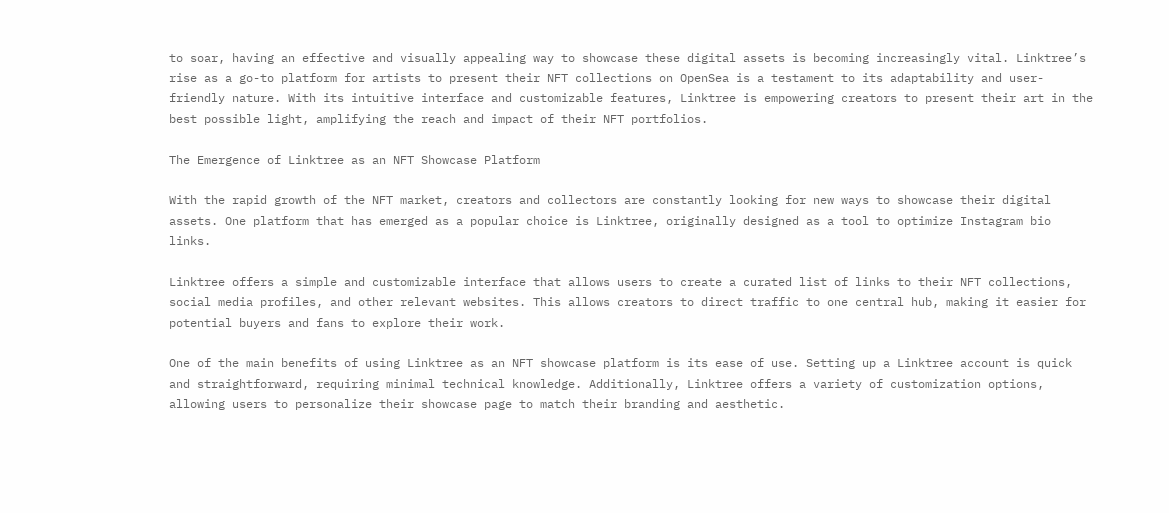to soar, having an effective and visually appealing way to showcase these digital assets is becoming increasingly vital. Linktree’s rise as a go-to platform for artists to present their NFT collections on OpenSea is a testament to its adaptability and user-friendly nature. With its intuitive interface and customizable features, Linktree is empowering creators to present their art in the best possible light, amplifying the reach and impact of their NFT portfolios.

The Emergence of Linktree as an NFT Showcase Platform

With the rapid growth of the NFT market, creators and collectors are constantly looking for new ways to showcase their digital assets. One platform that has emerged as a popular choice is Linktree, originally designed as a tool to optimize Instagram bio links.

Linktree offers a simple and customizable interface that allows users to create a curated list of links to their NFT collections, social media profiles, and other relevant websites. This allows creators to direct traffic to one central hub, making it easier for potential buyers and fans to explore their work.

One of the main benefits of using Linktree as an NFT showcase platform is its ease of use. Setting up a Linktree account is quick and straightforward, requiring minimal technical knowledge. Additionally, Linktree offers a variety of customization options, allowing users to personalize their showcase page to match their branding and aesthetic.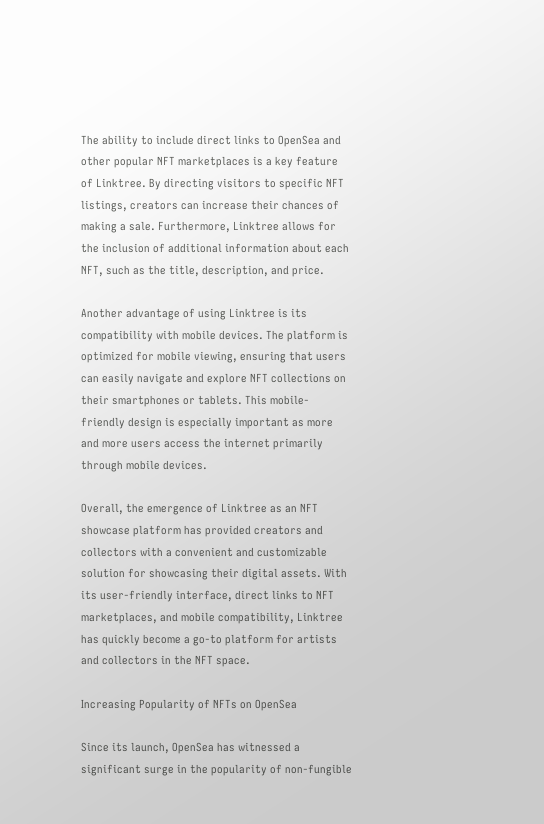The ability to include direct links to OpenSea and other popular NFT marketplaces is a key feature of Linktree. By directing visitors to specific NFT listings, creators can increase their chances of making a sale. Furthermore, Linktree allows for the inclusion of additional information about each NFT, such as the title, description, and price.

Another advantage of using Linktree is its compatibility with mobile devices. The platform is optimized for mobile viewing, ensuring that users can easily navigate and explore NFT collections on their smartphones or tablets. This mobile-friendly design is especially important as more and more users access the internet primarily through mobile devices.

Overall, the emergence of Linktree as an NFT showcase platform has provided creators and collectors with a convenient and customizable solution for showcasing their digital assets. With its user-friendly interface, direct links to NFT marketplaces, and mobile compatibility, Linktree has quickly become a go-to platform for artists and collectors in the NFT space.

Increasing Popularity of NFTs on OpenSea

Since its launch, OpenSea has witnessed a significant surge in the popularity of non-fungible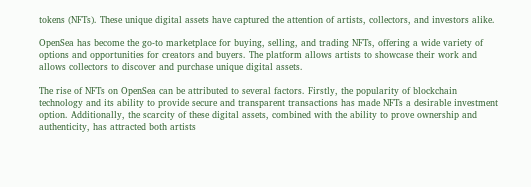tokens (NFTs). These unique digital assets have captured the attention of artists, collectors, and investors alike.

OpenSea has become the go-to marketplace for buying, selling, and trading NFTs, offering a wide variety of options and opportunities for creators and buyers. The platform allows artists to showcase their work and allows collectors to discover and purchase unique digital assets.

The rise of NFTs on OpenSea can be attributed to several factors. Firstly, the popularity of blockchain technology and its ability to provide secure and transparent transactions has made NFTs a desirable investment option. Additionally, the scarcity of these digital assets, combined with the ability to prove ownership and authenticity, has attracted both artists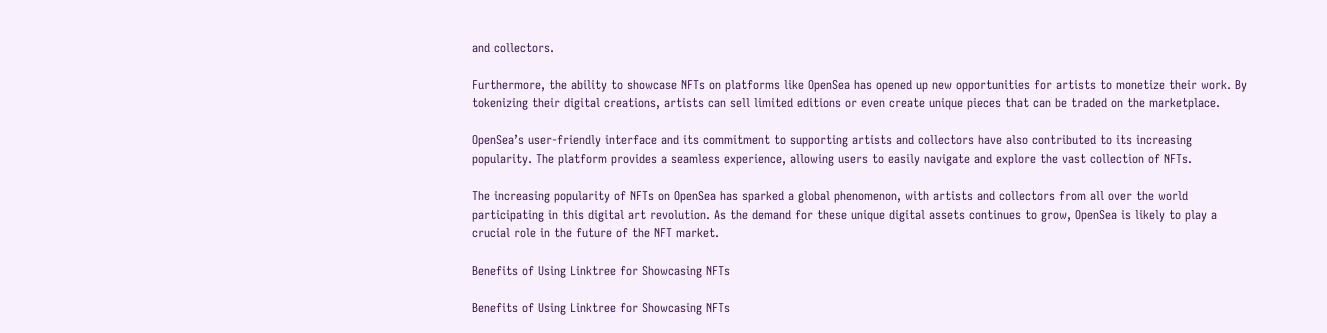and collectors.

Furthermore, the ability to showcase NFTs on platforms like OpenSea has opened up new opportunities for artists to monetize their work. By tokenizing their digital creations, artists can sell limited editions or even create unique pieces that can be traded on the marketplace.

OpenSea’s user-friendly interface and its commitment to supporting artists and collectors have also contributed to its increasing popularity. The platform provides a seamless experience, allowing users to easily navigate and explore the vast collection of NFTs.

The increasing popularity of NFTs on OpenSea has sparked a global phenomenon, with artists and collectors from all over the world participating in this digital art revolution. As the demand for these unique digital assets continues to grow, OpenSea is likely to play a crucial role in the future of the NFT market.

Benefits of Using Linktree for Showcasing NFTs

Benefits of Using Linktree for Showcasing NFTs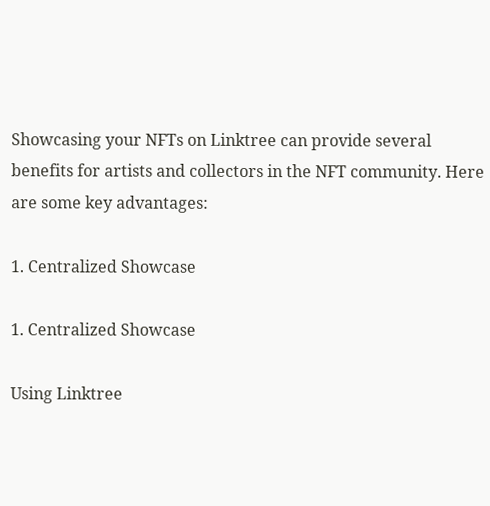Showcasing your NFTs on Linktree can provide several benefits for artists and collectors in the NFT community. Here are some key advantages:

1. Centralized Showcase

1. Centralized Showcase

Using Linktree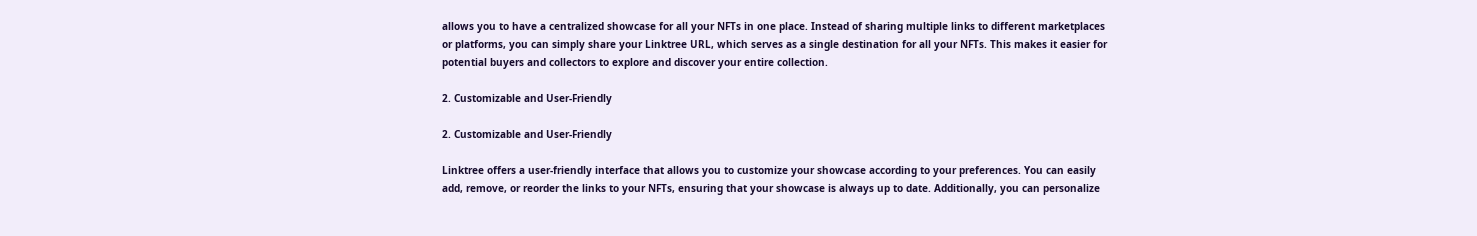allows you to have a centralized showcase for all your NFTs in one place. Instead of sharing multiple links to different marketplaces or platforms, you can simply share your Linktree URL, which serves as a single destination for all your NFTs. This makes it easier for potential buyers and collectors to explore and discover your entire collection.

2. Customizable and User-Friendly

2. Customizable and User-Friendly

Linktree offers a user-friendly interface that allows you to customize your showcase according to your preferences. You can easily add, remove, or reorder the links to your NFTs, ensuring that your showcase is always up to date. Additionally, you can personalize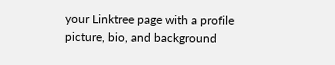your Linktree page with a profile picture, bio, and background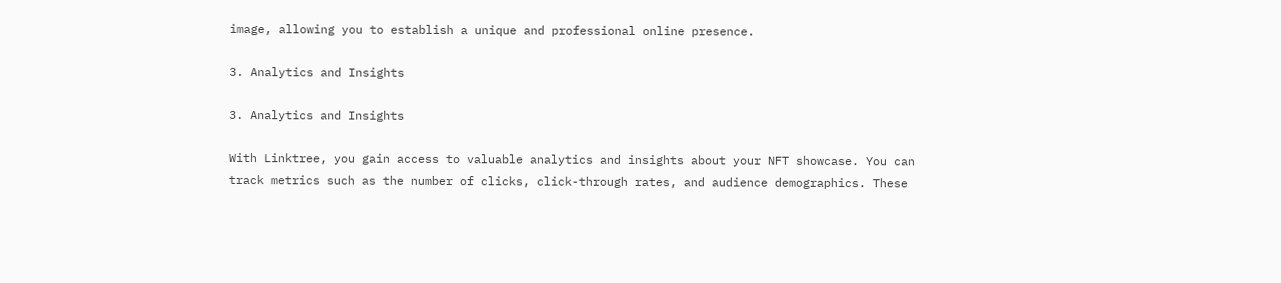image, allowing you to establish a unique and professional online presence.

3. Analytics and Insights

3. Analytics and Insights

With Linktree, you gain access to valuable analytics and insights about your NFT showcase. You can track metrics such as the number of clicks, click-through rates, and audience demographics. These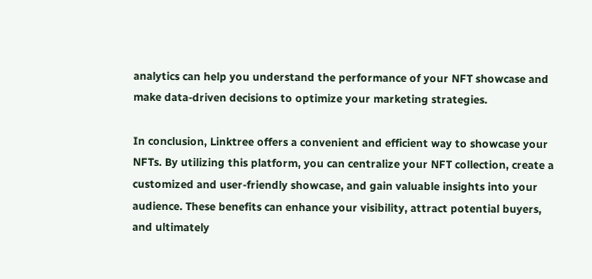analytics can help you understand the performance of your NFT showcase and make data-driven decisions to optimize your marketing strategies.

In conclusion, Linktree offers a convenient and efficient way to showcase your NFTs. By utilizing this platform, you can centralize your NFT collection, create a customized and user-friendly showcase, and gain valuable insights into your audience. These benefits can enhance your visibility, attract potential buyers, and ultimately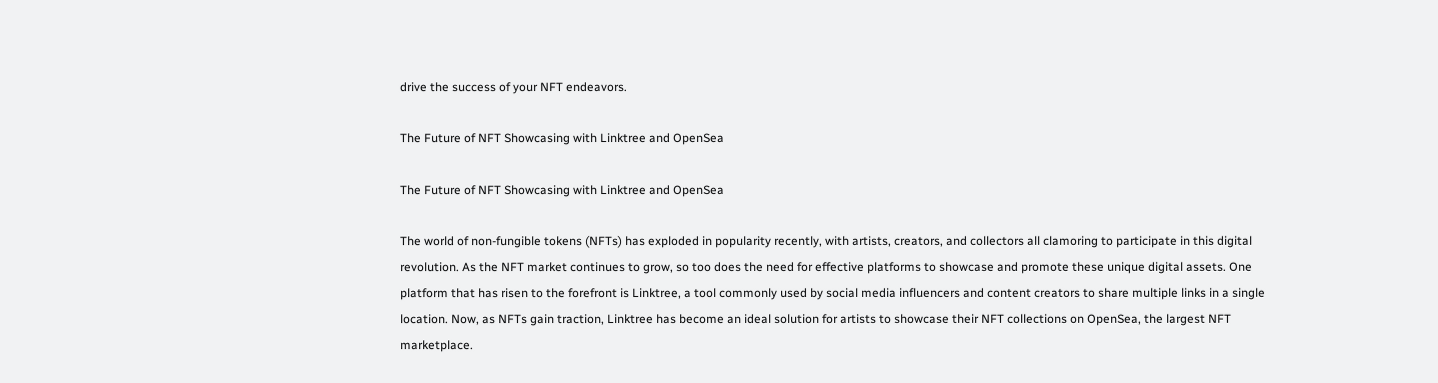drive the success of your NFT endeavors.

The Future of NFT Showcasing with Linktree and OpenSea

The Future of NFT Showcasing with Linktree and OpenSea

The world of non-fungible tokens (NFTs) has exploded in popularity recently, with artists, creators, and collectors all clamoring to participate in this digital revolution. As the NFT market continues to grow, so too does the need for effective platforms to showcase and promote these unique digital assets. One platform that has risen to the forefront is Linktree, a tool commonly used by social media influencers and content creators to share multiple links in a single location. Now, as NFTs gain traction, Linktree has become an ideal solution for artists to showcase their NFT collections on OpenSea, the largest NFT marketplace.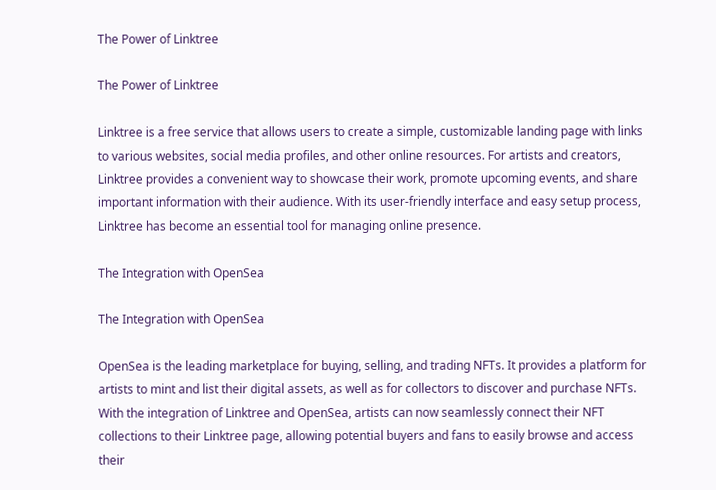The Power of Linktree

The Power of Linktree

Linktree is a free service that allows users to create a simple, customizable landing page with links to various websites, social media profiles, and other online resources. For artists and creators, Linktree provides a convenient way to showcase their work, promote upcoming events, and share important information with their audience. With its user-friendly interface and easy setup process, Linktree has become an essential tool for managing online presence.

The Integration with OpenSea

The Integration with OpenSea

OpenSea is the leading marketplace for buying, selling, and trading NFTs. It provides a platform for artists to mint and list their digital assets, as well as for collectors to discover and purchase NFTs. With the integration of Linktree and OpenSea, artists can now seamlessly connect their NFT collections to their Linktree page, allowing potential buyers and fans to easily browse and access their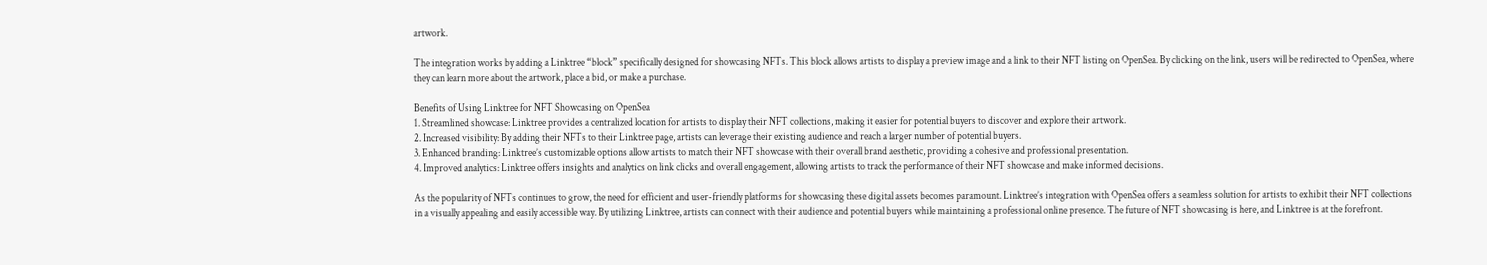artwork.

The integration works by adding a Linktree “block” specifically designed for showcasing NFTs. This block allows artists to display a preview image and a link to their NFT listing on OpenSea. By clicking on the link, users will be redirected to OpenSea, where they can learn more about the artwork, place a bid, or make a purchase.

Benefits of Using Linktree for NFT Showcasing on OpenSea
1. Streamlined showcase: Linktree provides a centralized location for artists to display their NFT collections, making it easier for potential buyers to discover and explore their artwork.
2. Increased visibility: By adding their NFTs to their Linktree page, artists can leverage their existing audience and reach a larger number of potential buyers.
3. Enhanced branding: Linktree’s customizable options allow artists to match their NFT showcase with their overall brand aesthetic, providing a cohesive and professional presentation.
4. Improved analytics: Linktree offers insights and analytics on link clicks and overall engagement, allowing artists to track the performance of their NFT showcase and make informed decisions.

As the popularity of NFTs continues to grow, the need for efficient and user-friendly platforms for showcasing these digital assets becomes paramount. Linktree’s integration with OpenSea offers a seamless solution for artists to exhibit their NFT collections in a visually appealing and easily accessible way. By utilizing Linktree, artists can connect with their audience and potential buyers while maintaining a professional online presence. The future of NFT showcasing is here, and Linktree is at the forefront.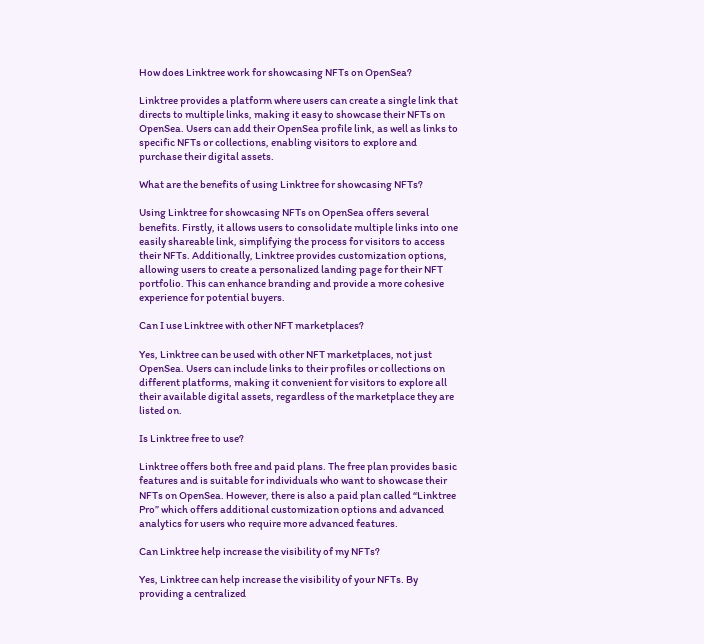How does Linktree work for showcasing NFTs on OpenSea?

Linktree provides a platform where users can create a single link that directs to multiple links, making it easy to showcase their NFTs on OpenSea. Users can add their OpenSea profile link, as well as links to specific NFTs or collections, enabling visitors to explore and purchase their digital assets.

What are the benefits of using Linktree for showcasing NFTs?

Using Linktree for showcasing NFTs on OpenSea offers several benefits. Firstly, it allows users to consolidate multiple links into one easily shareable link, simplifying the process for visitors to access their NFTs. Additionally, Linktree provides customization options, allowing users to create a personalized landing page for their NFT portfolio. This can enhance branding and provide a more cohesive experience for potential buyers.

Can I use Linktree with other NFT marketplaces?

Yes, Linktree can be used with other NFT marketplaces, not just OpenSea. Users can include links to their profiles or collections on different platforms, making it convenient for visitors to explore all their available digital assets, regardless of the marketplace they are listed on.

Is Linktree free to use?

Linktree offers both free and paid plans. The free plan provides basic features and is suitable for individuals who want to showcase their NFTs on OpenSea. However, there is also a paid plan called “Linktree Pro” which offers additional customization options and advanced analytics for users who require more advanced features.

Can Linktree help increase the visibility of my NFTs?

Yes, Linktree can help increase the visibility of your NFTs. By providing a centralized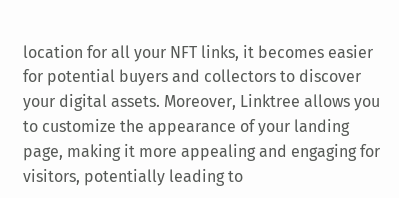location for all your NFT links, it becomes easier for potential buyers and collectors to discover your digital assets. Moreover, Linktree allows you to customize the appearance of your landing page, making it more appealing and engaging for visitors, potentially leading to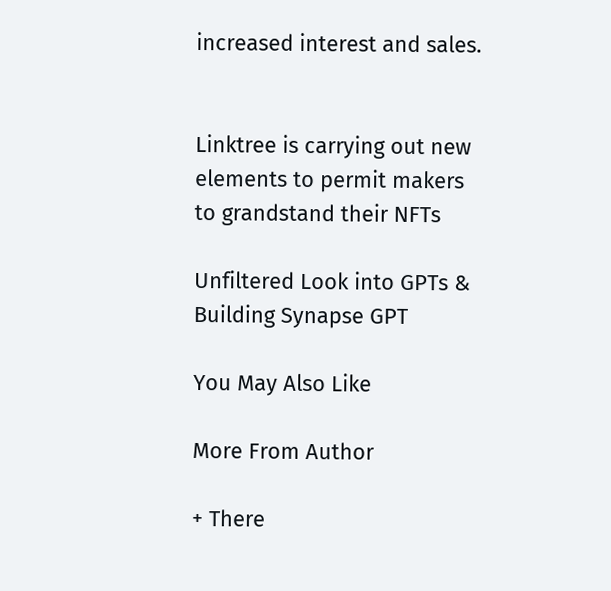increased interest and sales.


Linktree is carrying out new elements to permit makers to grandstand their NFTs

Unfiltered Look into GPTs & Building Synapse GPT

You May Also Like

More From Author

+ There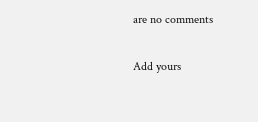are no comments

Add yours